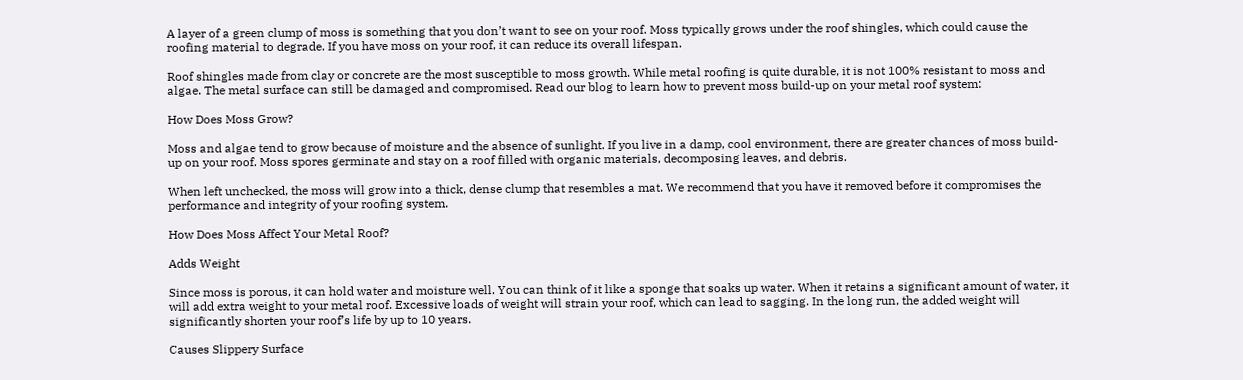A layer of a green clump of moss is something that you don’t want to see on your roof. Moss typically grows under the roof shingles, which could cause the roofing material to degrade. If you have moss on your roof, it can reduce its overall lifespan.

Roof shingles made from clay or concrete are the most susceptible to moss growth. While metal roofing is quite durable, it is not 100% resistant to moss and algae. The metal surface can still be damaged and compromised. Read our blog to learn how to prevent moss build-up on your metal roof system:

How Does Moss Grow?

Moss and algae tend to grow because of moisture and the absence of sunlight. If you live in a damp, cool environment, there are greater chances of moss build-up on your roof. Moss spores germinate and stay on a roof filled with organic materials, decomposing leaves, and debris.

When left unchecked, the moss will grow into a thick, dense clump that resembles a mat. We recommend that you have it removed before it compromises the performance and integrity of your roofing system.

How Does Moss Affect Your Metal Roof?

Adds Weight

Since moss is porous, it can hold water and moisture well. You can think of it like a sponge that soaks up water. When it retains a significant amount of water, it will add extra weight to your metal roof. Excessive loads of weight will strain your roof, which can lead to sagging. In the long run, the added weight will significantly shorten your roof’s life by up to 10 years.

Causes Slippery Surface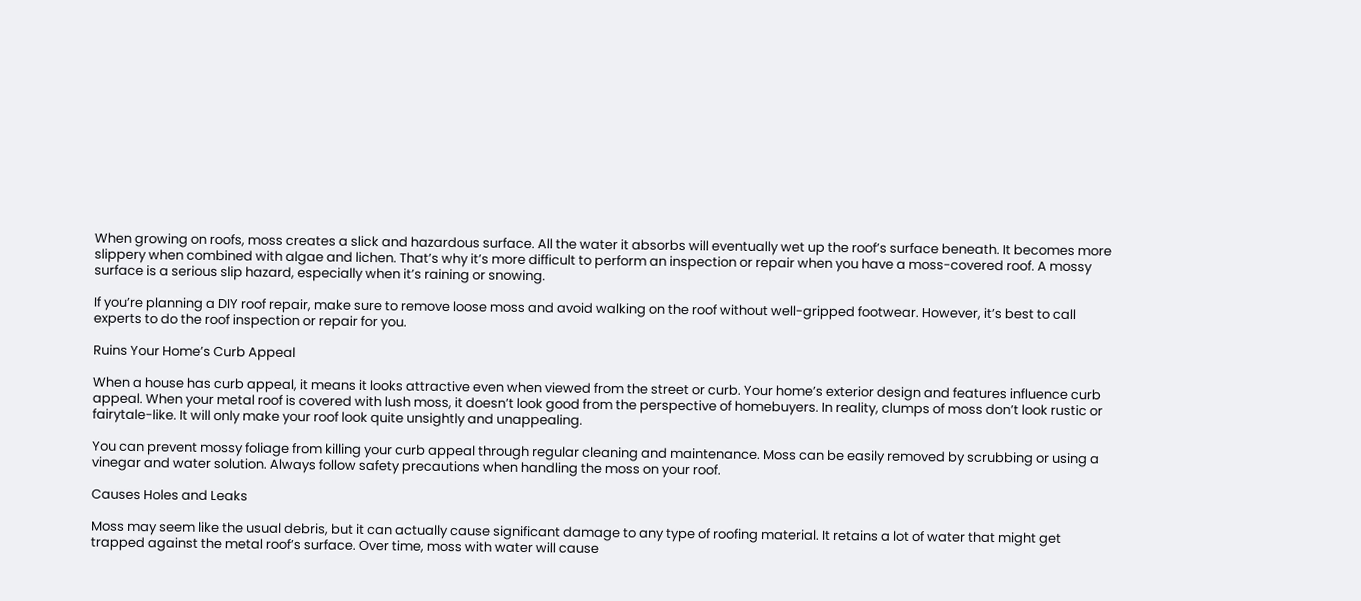When growing on roofs, moss creates a slick and hazardous surface. All the water it absorbs will eventually wet up the roof’s surface beneath. It becomes more slippery when combined with algae and lichen. That’s why it’s more difficult to perform an inspection or repair when you have a moss-covered roof. A mossy surface is a serious slip hazard, especially when it’s raining or snowing.

If you’re planning a DIY roof repair, make sure to remove loose moss and avoid walking on the roof without well-gripped footwear. However, it’s best to call experts to do the roof inspection or repair for you.

Ruins Your Home’s Curb Appeal

When a house has curb appeal, it means it looks attractive even when viewed from the street or curb. Your home’s exterior design and features influence curb appeal. When your metal roof is covered with lush moss, it doesn’t look good from the perspective of homebuyers. In reality, clumps of moss don’t look rustic or fairytale-like. It will only make your roof look quite unsightly and unappealing.

You can prevent mossy foliage from killing your curb appeal through regular cleaning and maintenance. Moss can be easily removed by scrubbing or using a vinegar and water solution. Always follow safety precautions when handling the moss on your roof.

Causes Holes and Leaks

Moss may seem like the usual debris, but it can actually cause significant damage to any type of roofing material. It retains a lot of water that might get trapped against the metal roof’s surface. Over time, moss with water will cause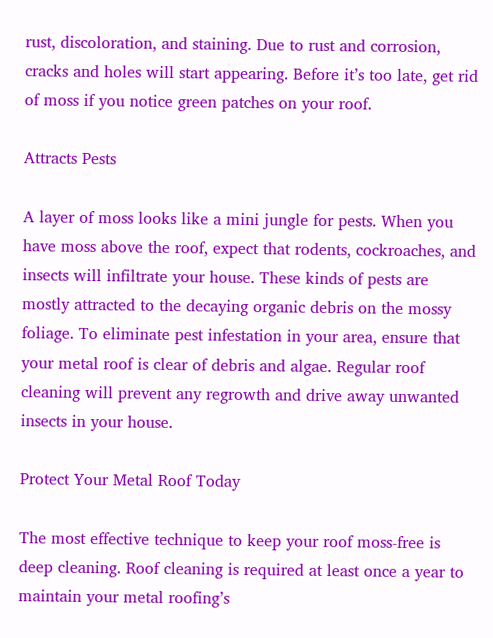rust, discoloration, and staining. Due to rust and corrosion, cracks and holes will start appearing. Before it’s too late, get rid of moss if you notice green patches on your roof.

Attracts Pests

A layer of moss looks like a mini jungle for pests. When you have moss above the roof, expect that rodents, cockroaches, and insects will infiltrate your house. These kinds of pests are mostly attracted to the decaying organic debris on the mossy foliage. To eliminate pest infestation in your area, ensure that your metal roof is clear of debris and algae. Regular roof cleaning will prevent any regrowth and drive away unwanted insects in your house.

Protect Your Metal Roof Today

The most effective technique to keep your roof moss-free is deep cleaning. Roof cleaning is required at least once a year to maintain your metal roofing’s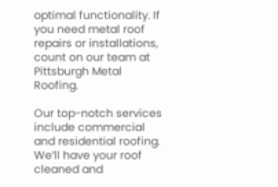optimal functionality. If you need metal roof repairs or installations, count on our team at Pittsburgh Metal Roofing.

Our top-notch services include commercial and residential roofing. We’ll have your roof cleaned and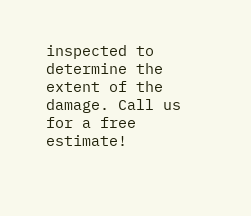inspected to determine the extent of the damage. Call us for a free estimate!